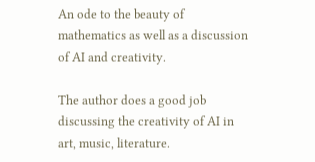An ode to the beauty of mathematics as well as a discussion of AI and creativity.

The author does a good job discussing the creativity of AI in art, music, literature.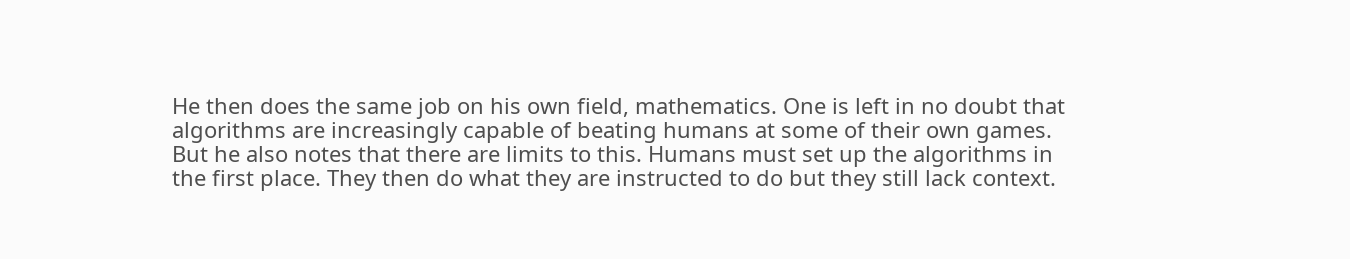He then does the same job on his own field, mathematics. One is left in no doubt that algorithms are increasingly capable of beating humans at some of their own games. But he also notes that there are limits to this. Humans must set up the algorithms in the first place. They then do what they are instructed to do but they still lack context.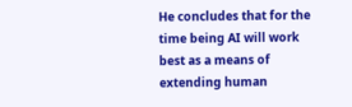He concludes that for the time being AI will work best as a means of extending human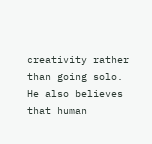creativity rather than going solo. He also believes that human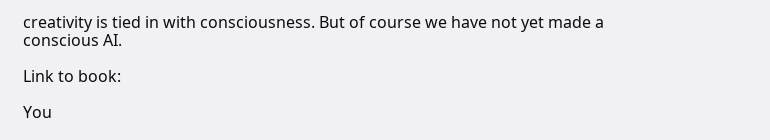creativity is tied in with consciousness. But of course we have not yet made a conscious AI.

Link to book:

You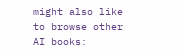might also like to browse other AI books: